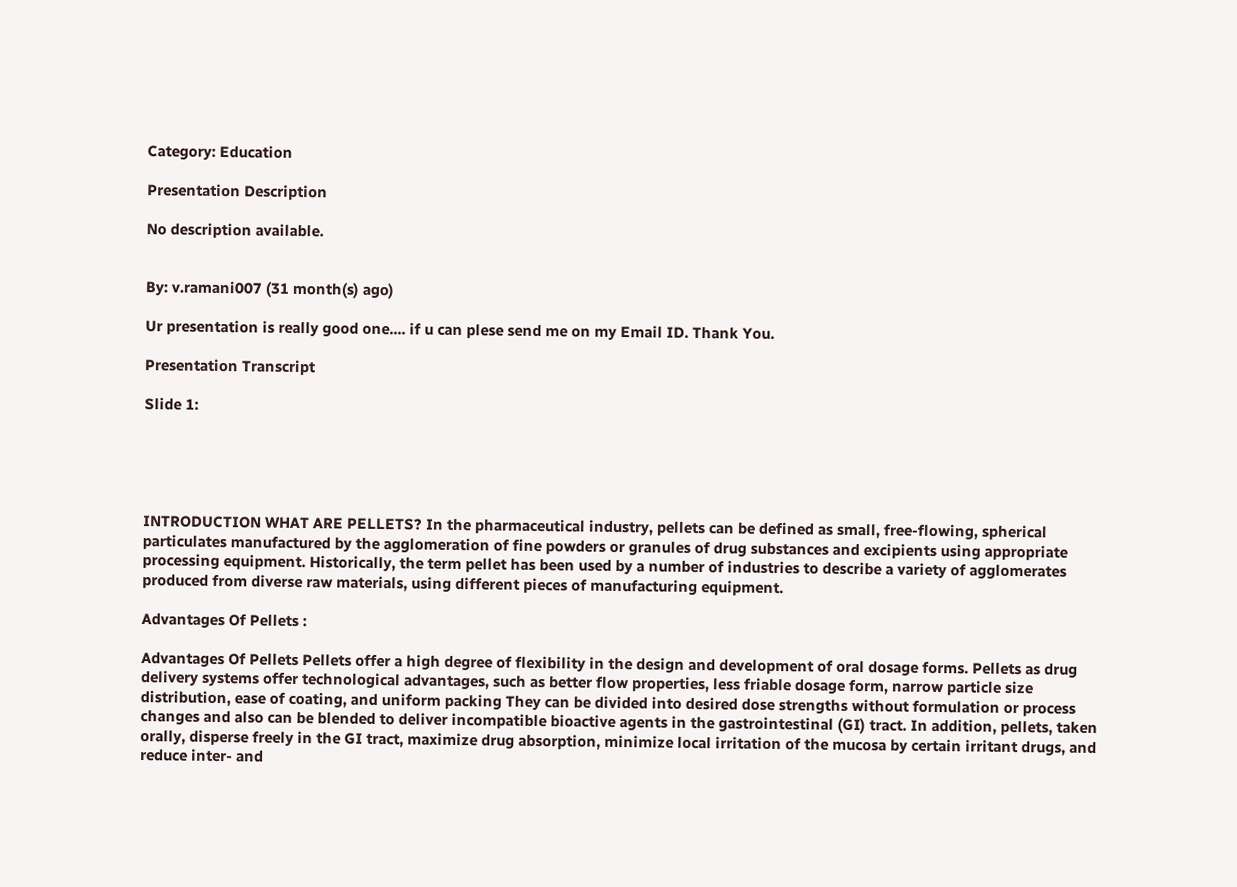Category: Education

Presentation Description

No description available.


By: v.ramani007 (31 month(s) ago)

Ur presentation is really good one.... if u can plese send me on my Email ID. Thank You.

Presentation Transcript

Slide 1:





INTRODUCTION WHAT ARE PELLETS? In the pharmaceutical industry, pellets can be defined as small, free-flowing, spherical particulates manufactured by the agglomeration of fine powders or granules of drug substances and excipients using appropriate processing equipment. Historically, the term pellet has been used by a number of industries to describe a variety of agglomerates produced from diverse raw materials, using different pieces of manufacturing equipment.

Advantages Of Pellets :

Advantages Of Pellets Pellets offer a high degree of flexibility in the design and development of oral dosage forms. Pellets as drug delivery systems offer technological advantages, such as better flow properties, less friable dosage form, narrow particle size distribution, ease of coating, and uniform packing They can be divided into desired dose strengths without formulation or process changes and also can be blended to deliver incompatible bioactive agents in the gastrointestinal (GI) tract. In addition, pellets, taken orally, disperse freely in the GI tract, maximize drug absorption, minimize local irritation of the mucosa by certain irritant drugs, and reduce inter- and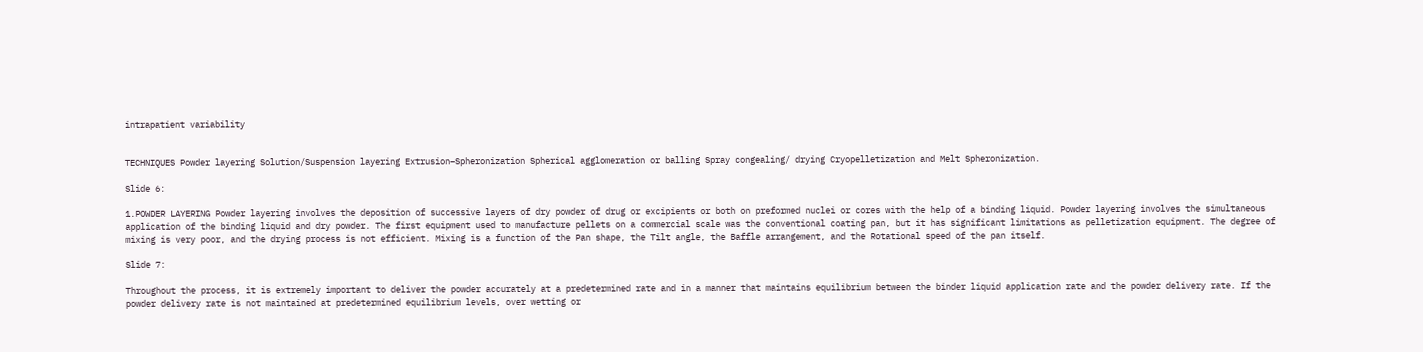intrapatient variability


TECHNIQUES Powder layering Solution/Suspension layering Extrusion–Spheronization Spherical agglomeration or balling Spray congealing/ drying Cryopelletization and Melt Spheronization.

Slide 6:

1.POWDER LAYERING Powder layering involves the deposition of successive layers of dry powder of drug or excipients or both on preformed nuclei or cores with the help of a binding liquid. Powder layering involves the simultaneous application of the binding liquid and dry powder. The first equipment used to manufacture pellets on a commercial scale was the conventional coating pan, but it has significant limitations as pelletization equipment. The degree of mixing is very poor, and the drying process is not efficient. Mixing is a function of the Pan shape, the Tilt angle, the Baffle arrangement, and the Rotational speed of the pan itself.

Slide 7:

Throughout the process, it is extremely important to deliver the powder accurately at a predetermined rate and in a manner that maintains equilibrium between the binder liquid application rate and the powder delivery rate. If the powder delivery rate is not maintained at predetermined equilibrium levels, over wetting or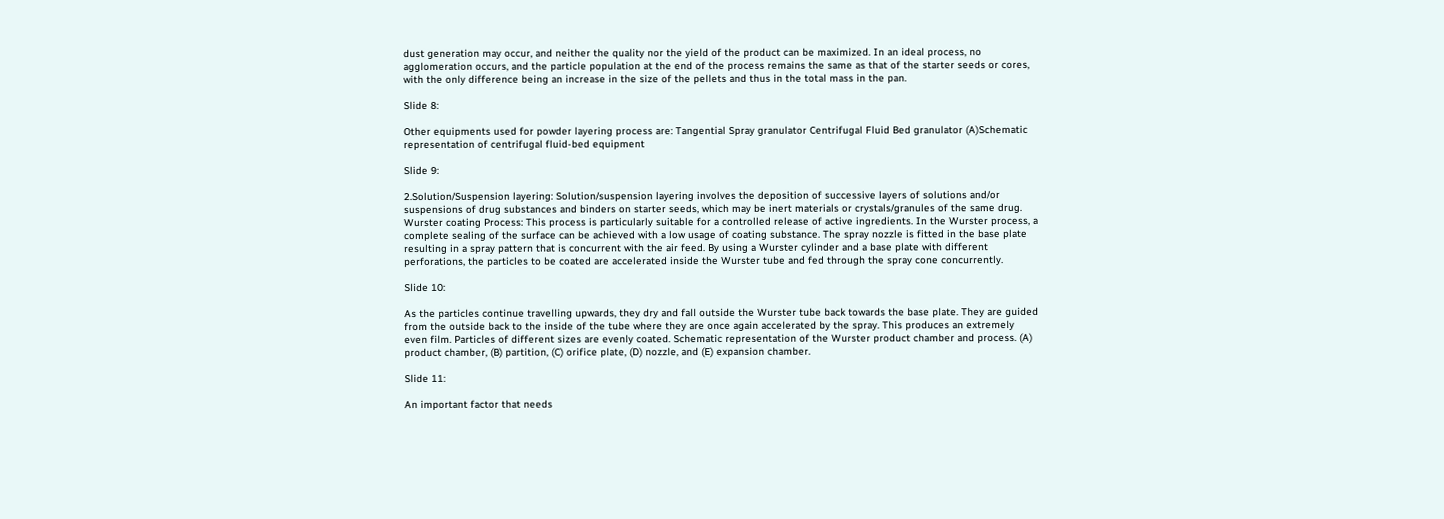dust generation may occur, and neither the quality nor the yield of the product can be maximized. In an ideal process, no agglomeration occurs, and the particle population at the end of the process remains the same as that of the starter seeds or cores, with the only difference being an increase in the size of the pellets and thus in the total mass in the pan.

Slide 8:

Other equipments used for powder layering process are: Tangential Spray granulator Centrifugal Fluid Bed granulator (A)Schematic representation of centrifugal fluid-bed equipment

Slide 9:

2.Solution/Suspension layering: Solution/suspension layering involves the deposition of successive layers of solutions and/or suspensions of drug substances and binders on starter seeds, which may be inert materials or crystals/granules of the same drug. Wurster coating Process: This process is particularly suitable for a controlled release of active ingredients. In the Wurster process, a complete sealing of the surface can be achieved with a low usage of coating substance. The spray nozzle is fitted in the base plate resulting in a spray pattern that is concurrent with the air feed. By using a Wurster cylinder and a base plate with different perforations, the particles to be coated are accelerated inside the Wurster tube and fed through the spray cone concurrently.

Slide 10:

As the particles continue travelling upwards, they dry and fall outside the Wurster tube back towards the base plate. They are guided from the outside back to the inside of the tube where they are once again accelerated by the spray. This produces an extremely even film. Particles of different sizes are evenly coated. Schematic representation of the Wurster product chamber and process. (A) product chamber, (B) partition, (C) orifice plate, (D) nozzle, and (E) expansion chamber.

Slide 11:

An important factor that needs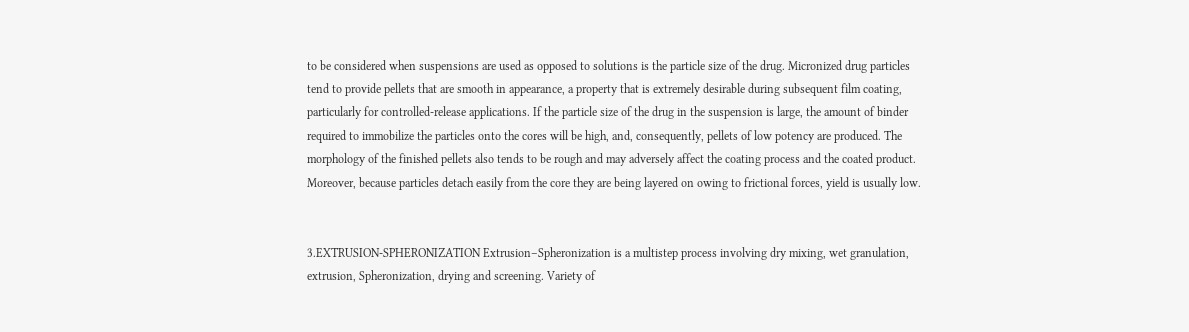to be considered when suspensions are used as opposed to solutions is the particle size of the drug. Micronized drug particles tend to provide pellets that are smooth in appearance, a property that is extremely desirable during subsequent film coating, particularly for controlled-release applications. If the particle size of the drug in the suspension is large, the amount of binder required to immobilize the particles onto the cores will be high, and, consequently, pellets of low potency are produced. The morphology of the finished pellets also tends to be rough and may adversely affect the coating process and the coated product. Moreover, because particles detach easily from the core they are being layered on owing to frictional forces, yield is usually low.


3.EXTRUSION-SPHERONIZATION Extrusion–Spheronization is a multistep process involving dry mixing, wet granulation, extrusion, Spheronization, drying and screening. Variety of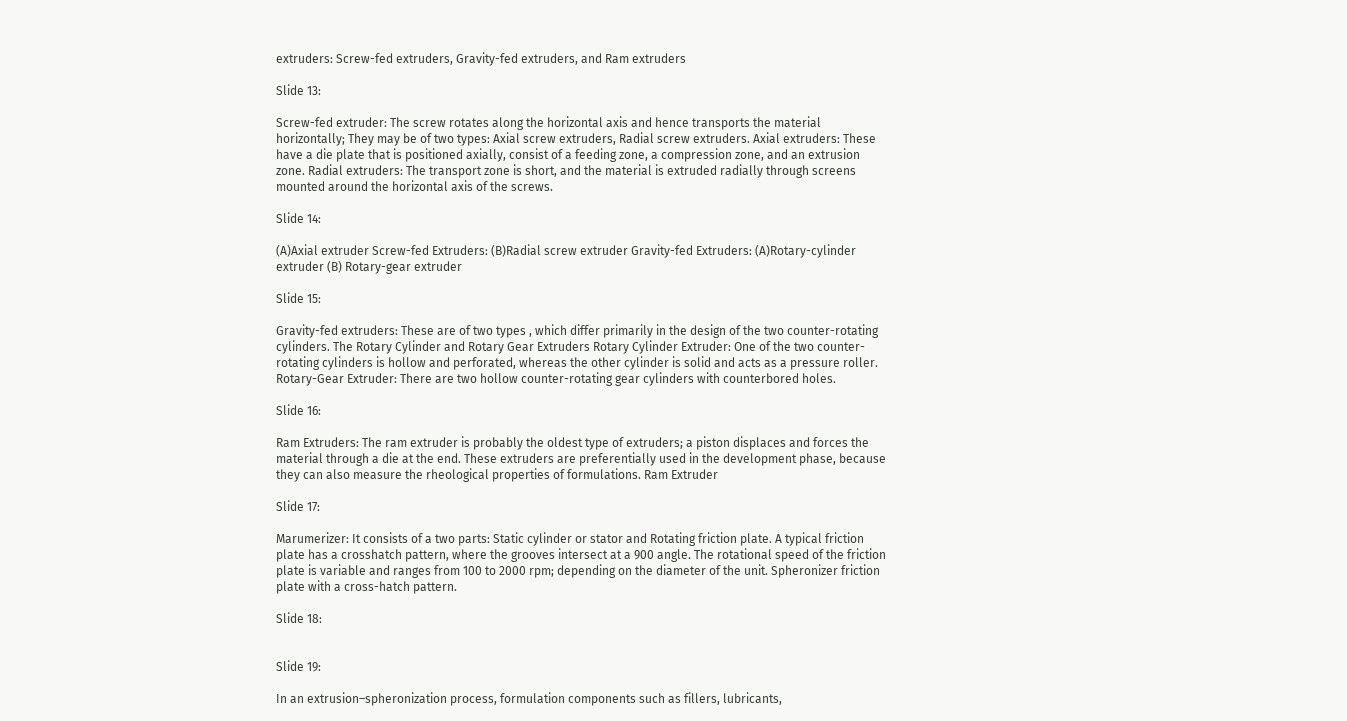extruders: Screw-fed extruders, Gravity-fed extruders, and Ram extruders

Slide 13:

Screw-fed extruder: The screw rotates along the horizontal axis and hence transports the material horizontally; They may be of two types: Axial screw extruders, Radial screw extruders. Axial extruders: These have a die plate that is positioned axially, consist of a feeding zone, a compression zone, and an extrusion zone. Radial extruders: The transport zone is short, and the material is extruded radially through screens mounted around the horizontal axis of the screws.

Slide 14:

(A)Axial extruder Screw-fed Extruders: (B)Radial screw extruder Gravity-fed Extruders: (A)Rotary-cylinder extruder (B) Rotary-gear extruder

Slide 15:

Gravity-fed extruders: These are of two types , which differ primarily in the design of the two counter-rotating cylinders. The Rotary Cylinder and Rotary Gear Extruders Rotary Cylinder Extruder: One of the two counter-rotating cylinders is hollow and perforated, whereas the other cylinder is solid and acts as a pressure roller. Rotary-Gear Extruder: There are two hollow counter-rotating gear cylinders with counterbored holes.

Slide 16:

Ram Extruders: The ram extruder is probably the oldest type of extruders; a piston displaces and forces the material through a die at the end. These extruders are preferentially used in the development phase, because they can also measure the rheological properties of formulations. Ram Extruder

Slide 17:

Marumerizer: It consists of a two parts: Static cylinder or stator and Rotating friction plate. A typical friction plate has a crosshatch pattern, where the grooves intersect at a 900 angle. The rotational speed of the friction plate is variable and ranges from 100 to 2000 rpm; depending on the diameter of the unit. Spheronizer friction plate with a cross-hatch pattern.

Slide 18:


Slide 19:

In an extrusion–spheronization process, formulation components such as fillers, lubricants,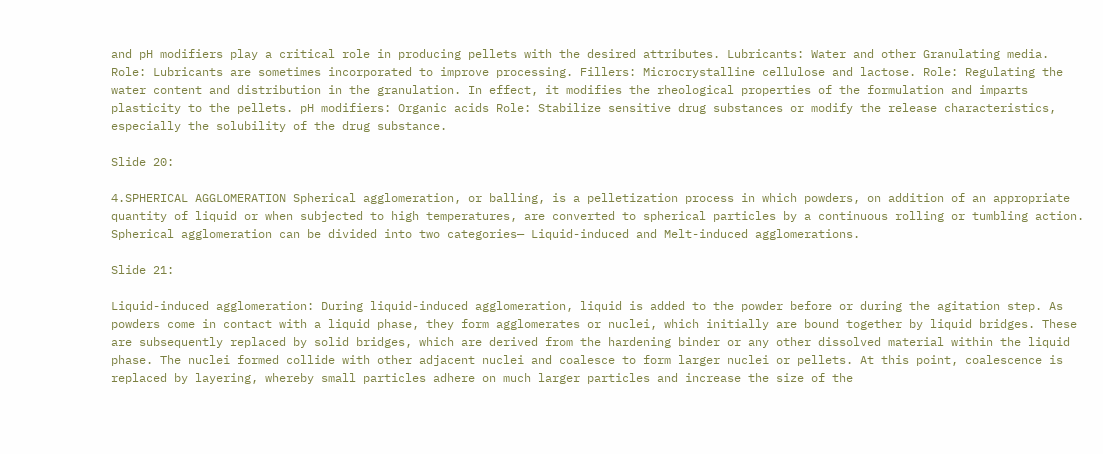and pH modifiers play a critical role in producing pellets with the desired attributes. Lubricants: Water and other Granulating media. Role: Lubricants are sometimes incorporated to improve processing. Fillers: Microcrystalline cellulose and lactose. Role: Regulating the water content and distribution in the granulation. In effect, it modifies the rheological properties of the formulation and imparts plasticity to the pellets. pH modifiers: Organic acids Role: Stabilize sensitive drug substances or modify the release characteristics, especially the solubility of the drug substance.

Slide 20:

4.SPHERICAL AGGLOMERATION Spherical agglomeration, or balling, is a pelletization process in which powders, on addition of an appropriate quantity of liquid or when subjected to high temperatures, are converted to spherical particles by a continuous rolling or tumbling action. Spherical agglomeration can be divided into two categories— Liquid-induced and Melt-induced agglomerations.

Slide 21:

Liquid-induced agglomeration: During liquid-induced agglomeration, liquid is added to the powder before or during the agitation step. As powders come in contact with a liquid phase, they form agglomerates or nuclei, which initially are bound together by liquid bridges. These are subsequently replaced by solid bridges, which are derived from the hardening binder or any other dissolved material within the liquid phase. The nuclei formed collide with other adjacent nuclei and coalesce to form larger nuclei or pellets. At this point, coalescence is replaced by layering, whereby small particles adhere on much larger particles and increase the size of the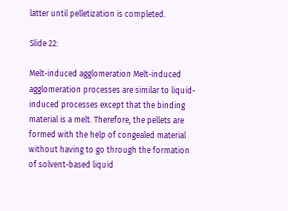latter until pelletization is completed.

Slide 22:

Melt-induced agglomeration Melt-induced agglomeration processes are similar to liquid-induced processes except that the binding material is a melt. Therefore, the pellets are formed with the help of congealed material without having to go through the formation of solvent-based liquid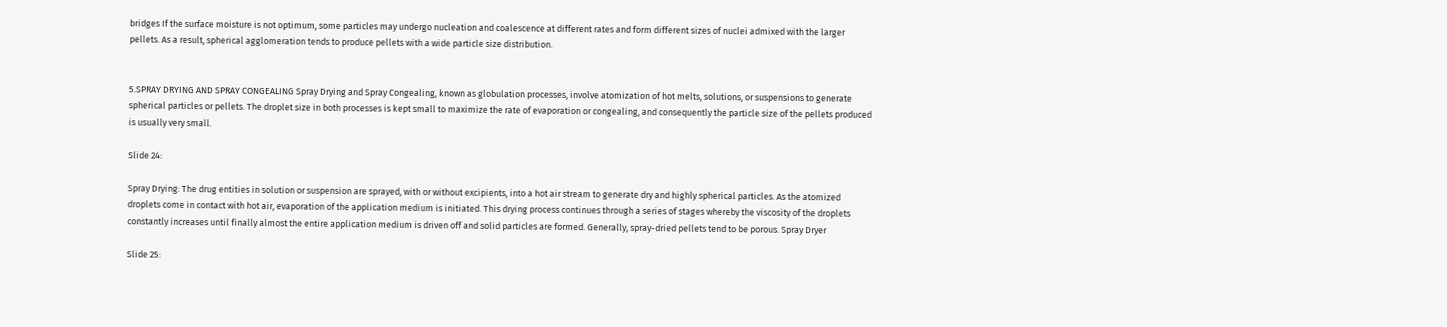bridges If the surface moisture is not optimum, some particles may undergo nucleation and coalescence at different rates and form different sizes of nuclei admixed with the larger pellets. As a result, spherical agglomeration tends to produce pellets with a wide particle size distribution.


5.SPRAY DRYING AND SPRAY CONGEALING Spray Drying and Spray Congealing, known as globulation processes, involve atomization of hot melts, solutions, or suspensions to generate spherical particles or pellets. The droplet size in both processes is kept small to maximize the rate of evaporation or congealing, and consequently the particle size of the pellets produced is usually very small.

Slide 24:

Spray Drying: The drug entities in solution or suspension are sprayed, with or without excipients, into a hot air stream to generate dry and highly spherical particles. As the atomized droplets come in contact with hot air, evaporation of the application medium is initiated. This drying process continues through a series of stages whereby the viscosity of the droplets constantly increases until finally almost the entire application medium is driven off and solid particles are formed. Generally, spray-dried pellets tend to be porous. Spray Dryer

Slide 25: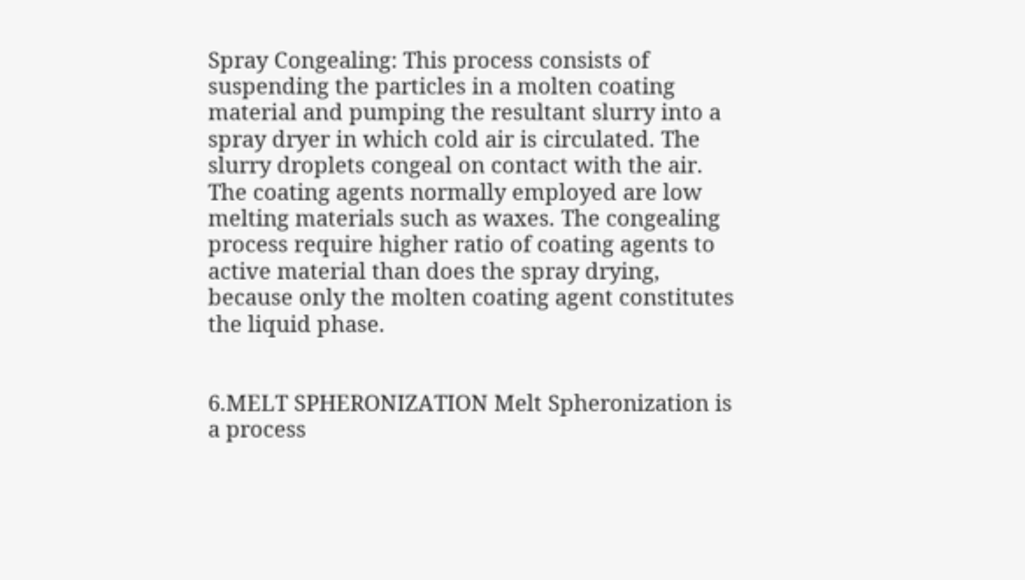Spray Congealing: This process consists of suspending the particles in a molten coating material and pumping the resultant slurry into a spray dryer in which cold air is circulated. The slurry droplets congeal on contact with the air. The coating agents normally employed are low melting materials such as waxes. The congealing process require higher ratio of coating agents to active material than does the spray drying, because only the molten coating agent constitutes the liquid phase.


6.MELT SPHERONIZATION Melt Spheronization is a process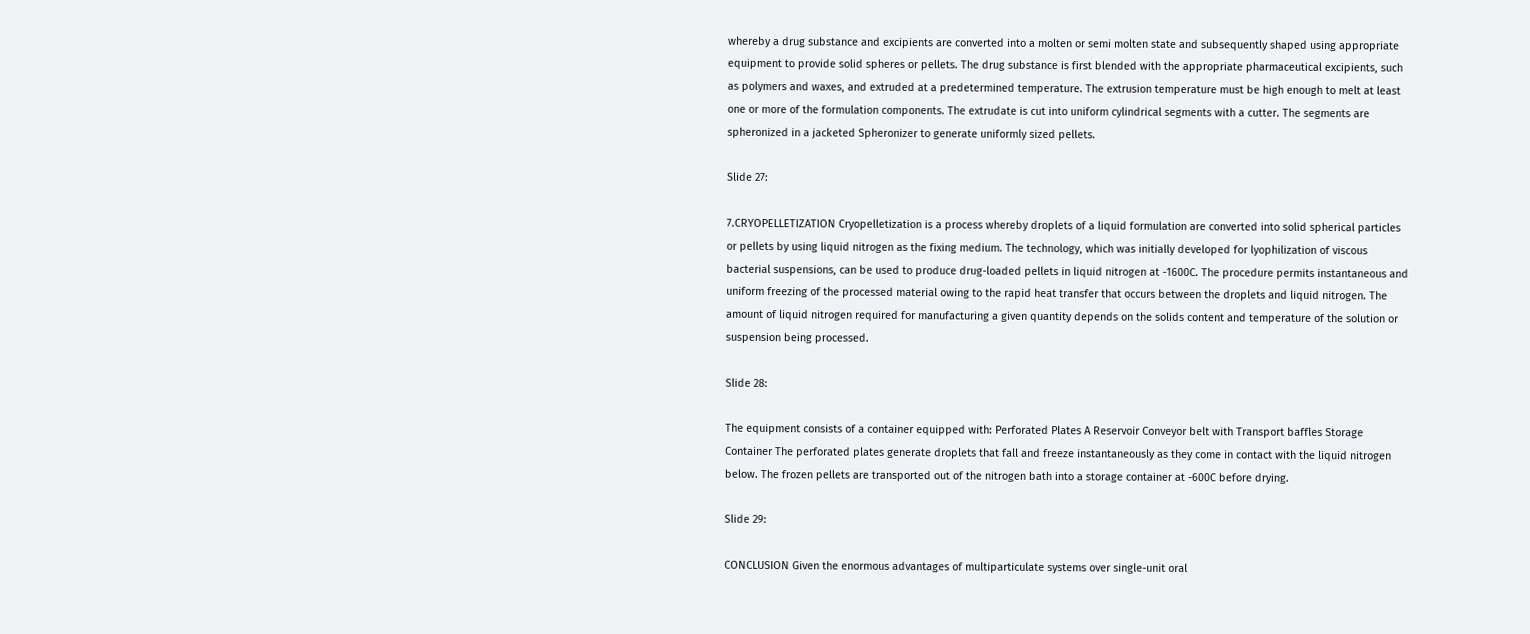whereby a drug substance and excipients are converted into a molten or semi molten state and subsequently shaped using appropriate equipment to provide solid spheres or pellets. The drug substance is first blended with the appropriate pharmaceutical excipients, such as polymers and waxes, and extruded at a predetermined temperature. The extrusion temperature must be high enough to melt at least one or more of the formulation components. The extrudate is cut into uniform cylindrical segments with a cutter. The segments are spheronized in a jacketed Spheronizer to generate uniformly sized pellets.

Slide 27:

7.CRYOPELLETIZATION Cryopelletization is a process whereby droplets of a liquid formulation are converted into solid spherical particles or pellets by using liquid nitrogen as the fixing medium. The technology, which was initially developed for lyophilization of viscous bacterial suspensions, can be used to produce drug-loaded pellets in liquid nitrogen at -1600C. The procedure permits instantaneous and uniform freezing of the processed material owing to the rapid heat transfer that occurs between the droplets and liquid nitrogen. The amount of liquid nitrogen required for manufacturing a given quantity depends on the solids content and temperature of the solution or suspension being processed.

Slide 28:

The equipment consists of a container equipped with: Perforated Plates A Reservoir Conveyor belt with Transport baffles Storage Container The perforated plates generate droplets that fall and freeze instantaneously as they come in contact with the liquid nitrogen below. The frozen pellets are transported out of the nitrogen bath into a storage container at -600C before drying.

Slide 29:

CONCLUSION Given the enormous advantages of multiparticulate systems over single-unit oral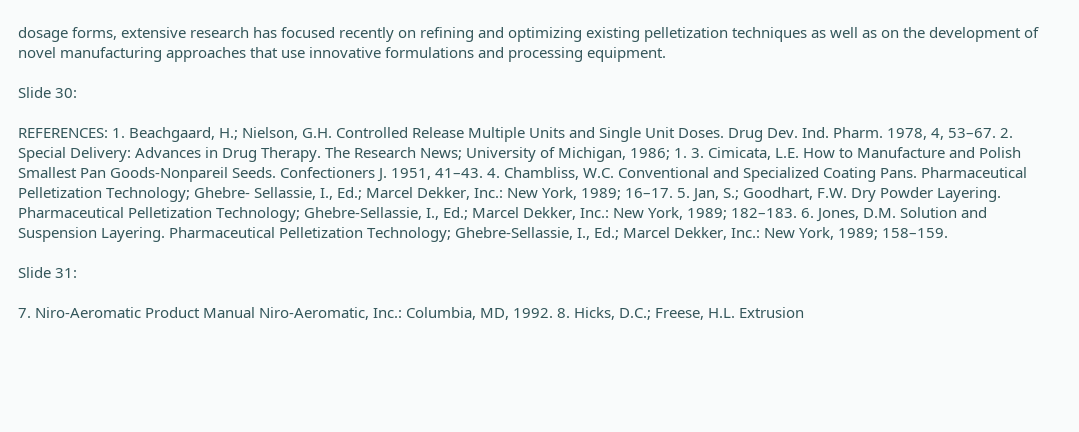dosage forms, extensive research has focused recently on refining and optimizing existing pelletization techniques as well as on the development of novel manufacturing approaches that use innovative formulations and processing equipment.

Slide 30:

REFERENCES: 1. Beachgaard, H.; Nielson, G.H. Controlled Release Multiple Units and Single Unit Doses. Drug Dev. Ind. Pharm. 1978, 4, 53–67. 2. Special Delivery: Advances in Drug Therapy. The Research News; University of Michigan, 1986; 1. 3. Cimicata, L.E. How to Manufacture and Polish Smallest Pan Goods-Nonpareil Seeds. Confectioners J. 1951, 41–43. 4. Chambliss, W.C. Conventional and Specialized Coating Pans. Pharmaceutical Pelletization Technology; Ghebre- Sellassie, I., Ed.; Marcel Dekker, Inc.: New York, 1989; 16–17. 5. Jan, S.; Goodhart, F.W. Dry Powder Layering. Pharmaceutical Pelletization Technology; Ghebre-Sellassie, I., Ed.; Marcel Dekker, Inc.: New York, 1989; 182–183. 6. Jones, D.M. Solution and Suspension Layering. Pharmaceutical Pelletization Technology; Ghebre-Sellassie, I., Ed.; Marcel Dekker, Inc.: New York, 1989; 158–159.

Slide 31:

7. Niro-Aeromatic Product Manual Niro-Aeromatic, Inc.: Columbia, MD, 1992. 8. Hicks, D.C.; Freese, H.L. Extrusion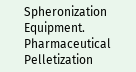Spheronization Equipment. Pharmaceutical Pelletization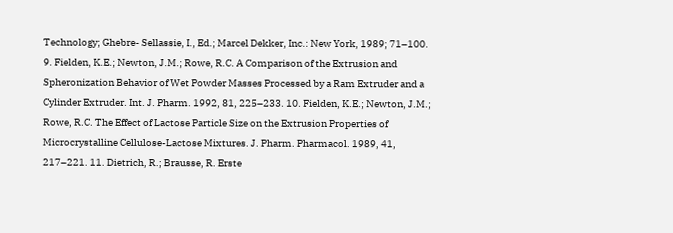Technology; Ghebre- Sellassie, I., Ed.; Marcel Dekker, Inc.: New York, 1989; 71–100. 9. Fielden, K.E.; Newton, J.M.; Rowe, R.C. A Comparison of the Extrusion and Spheronization Behavior of Wet Powder Masses Processed by a Ram Extruder and a Cylinder Extruder. Int. J. Pharm. 1992, 81, 225–233. 10. Fielden, K.E.; Newton, J.M.; Rowe, R.C. The Effect of Lactose Particle Size on the Extrusion Properties of Microcrystalline Cellulose-Lactose Mixtures. J. Pharm. Pharmacol. 1989, 41, 217–221. 11. Dietrich, R.; Brausse, R. Erste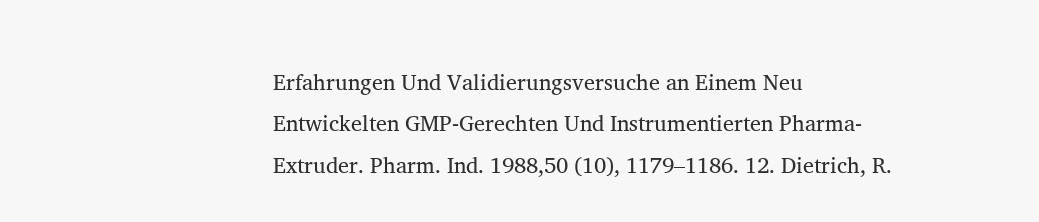Erfahrungen Und Validierungsversuche an Einem Neu Entwickelten GMP-Gerechten Und Instrumentierten Pharma-Extruder. Pharm. Ind. 1988,50 (10), 1179–1186. 12. Dietrich, R.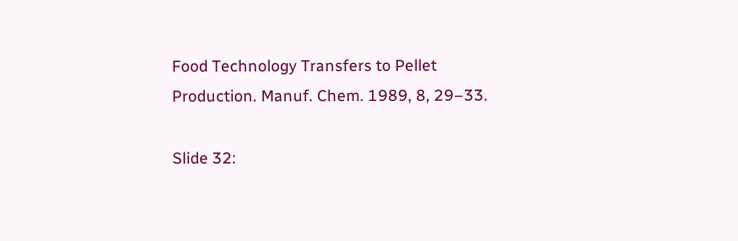Food Technology Transfers to Pellet Production. Manuf. Chem. 1989, 8, 29–33.

Slide 32: